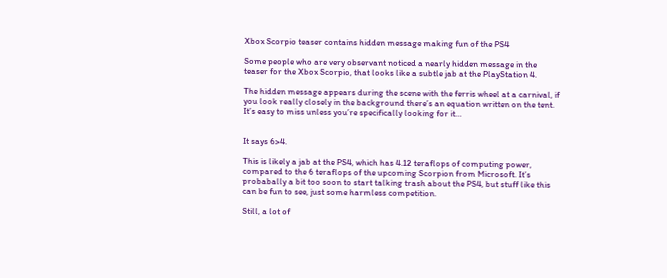Xbox Scorpio teaser contains hidden message making fun of the PS4

Some people who are very observant noticed a nearly hidden message in the teaser for the Xbox Scorpio, that looks like a subtle jab at the PlayStation 4.

The hidden message appears during the scene with the ferris wheel at a carnival, if you look really closely in the background there’s an equation written on the tent. It’s easy to miss unless you’re specifically looking for it…


It says 6>4.

This is likely a jab at the PS4, which has 4.12 teraflops of computing power, compared to the 6 teraflops of the upcoming Scorpion from Microsoft. It’s probabally a bit too soon to start talking trash about the PS4, but stuff like this can be fun to see, just some harmless competition.

Still, a lot of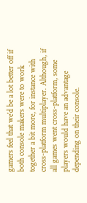gamers feel that we’d be a lot better off if both console makers were to work together a bit more, for instance with cross-platform multiplayer. Although, if all games went cross-platform, some players would have an advantage depending on their console.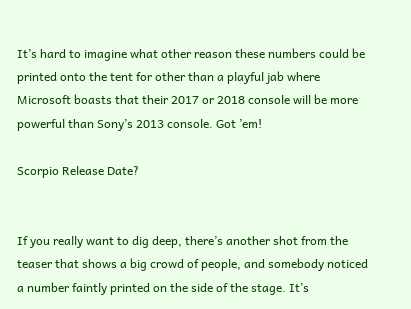It’s hard to imagine what other reason these numbers could be printed onto the tent for other than a playful jab where Microsoft boasts that their 2017 or 2018 console will be more powerful than Sony’s 2013 console. Got ’em!

Scorpio Release Date?


If you really want to dig deep, there’s another shot from the teaser that shows a big crowd of people, and somebody noticed a number faintly printed on the side of the stage. It’s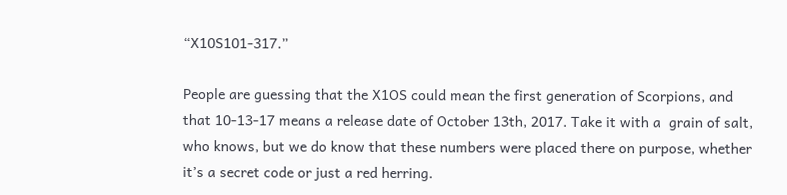“X10S101-317.”

People are guessing that the X1OS could mean the first generation of Scorpions, and that 10-13-17 means a release date of October 13th, 2017. Take it with a  grain of salt, who knows, but we do know that these numbers were placed there on purpose, whether it’s a secret code or just a red herring.